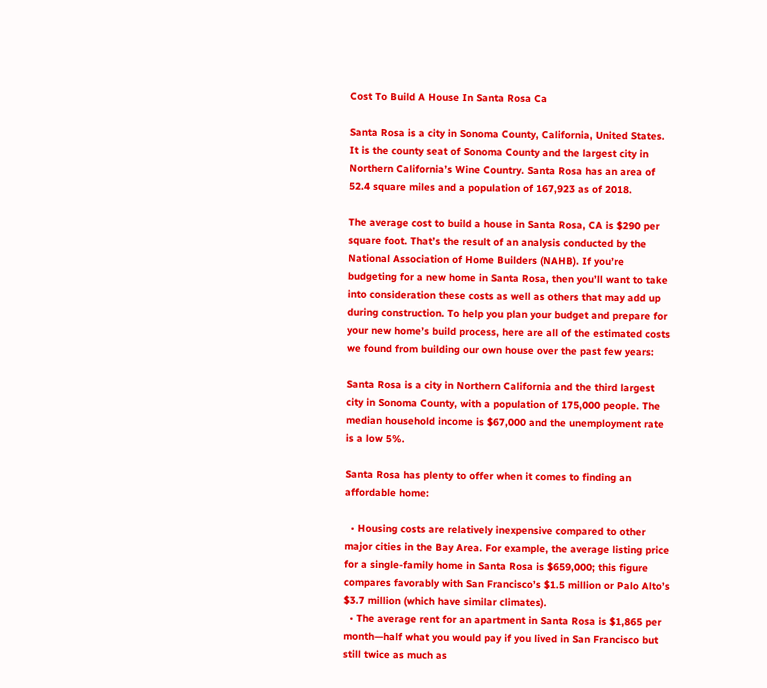Cost To Build A House In Santa Rosa Ca

Santa Rosa is a city in Sonoma County, California, United States. It is the county seat of Sonoma County and the largest city in Northern California’s Wine Country. Santa Rosa has an area of 52.4 square miles and a population of 167,923 as of 2018.

The average cost to build a house in Santa Rosa, CA is $290 per square foot. That’s the result of an analysis conducted by the National Association of Home Builders (NAHB). If you’re budgeting for a new home in Santa Rosa, then you’ll want to take into consideration these costs as well as others that may add up during construction. To help you plan your budget and prepare for your new home’s build process, here are all of the estimated costs we found from building our own house over the past few years:

Santa Rosa is a city in Northern California and the third largest city in Sonoma County, with a population of 175,000 people. The median household income is $67,000 and the unemployment rate is a low 5%.

Santa Rosa has plenty to offer when it comes to finding an affordable home:

  • Housing costs are relatively inexpensive compared to other major cities in the Bay Area. For example, the average listing price for a single-family home in Santa Rosa is $659,000; this figure compares favorably with San Francisco’s $1.5 million or Palo Alto’s $3.7 million (which have similar climates).
  • The average rent for an apartment in Santa Rosa is $1,865 per month—half what you would pay if you lived in San Francisco but still twice as much as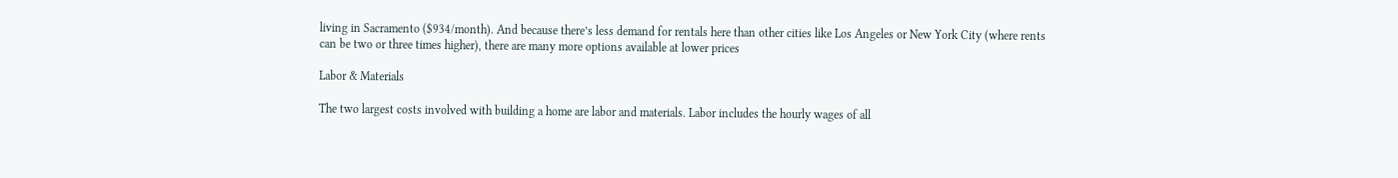living in Sacramento ($934/month). And because there’s less demand for rentals here than other cities like Los Angeles or New York City (where rents can be two or three times higher), there are many more options available at lower prices

Labor & Materials

The two largest costs involved with building a home are labor and materials. Labor includes the hourly wages of all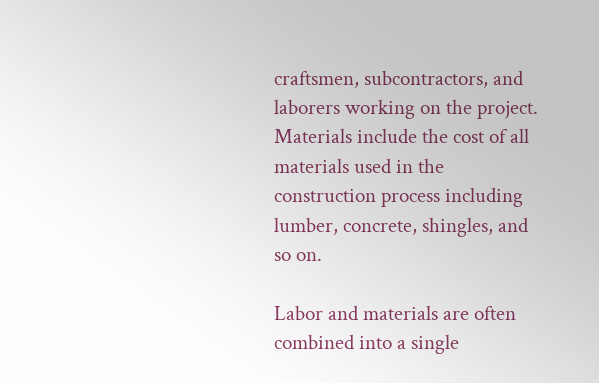craftsmen, subcontractors, and laborers working on the project. Materials include the cost of all materials used in the construction process including lumber, concrete, shingles, and so on.

Labor and materials are often combined into a single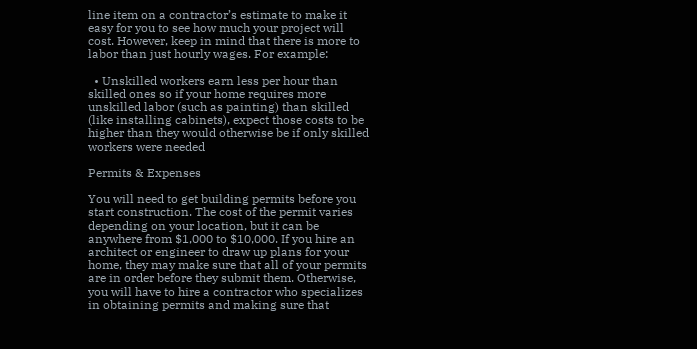line item on a contractor’s estimate to make it easy for you to see how much your project will cost. However, keep in mind that there is more to labor than just hourly wages. For example:

  • Unskilled workers earn less per hour than skilled ones so if your home requires more unskilled labor (such as painting) than skilled (like installing cabinets), expect those costs to be higher than they would otherwise be if only skilled workers were needed

Permits & Expenses

You will need to get building permits before you start construction. The cost of the permit varies depending on your location, but it can be anywhere from $1,000 to $10,000. If you hire an architect or engineer to draw up plans for your home, they may make sure that all of your permits are in order before they submit them. Otherwise, you will have to hire a contractor who specializes in obtaining permits and making sure that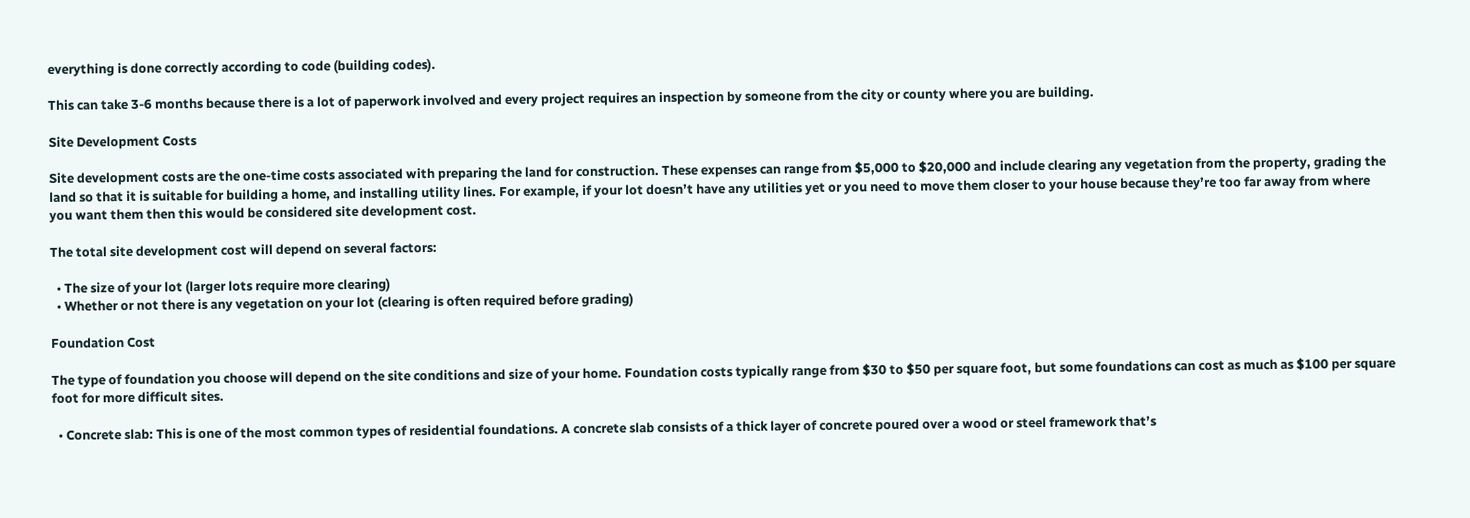everything is done correctly according to code (building codes).

This can take 3-6 months because there is a lot of paperwork involved and every project requires an inspection by someone from the city or county where you are building.

Site Development Costs

Site development costs are the one-time costs associated with preparing the land for construction. These expenses can range from $5,000 to $20,000 and include clearing any vegetation from the property, grading the land so that it is suitable for building a home, and installing utility lines. For example, if your lot doesn’t have any utilities yet or you need to move them closer to your house because they’re too far away from where you want them then this would be considered site development cost.

The total site development cost will depend on several factors:

  • The size of your lot (larger lots require more clearing)
  • Whether or not there is any vegetation on your lot (clearing is often required before grading)

Foundation Cost

The type of foundation you choose will depend on the site conditions and size of your home. Foundation costs typically range from $30 to $50 per square foot, but some foundations can cost as much as $100 per square foot for more difficult sites.

  • Concrete slab: This is one of the most common types of residential foundations. A concrete slab consists of a thick layer of concrete poured over a wood or steel framework that’s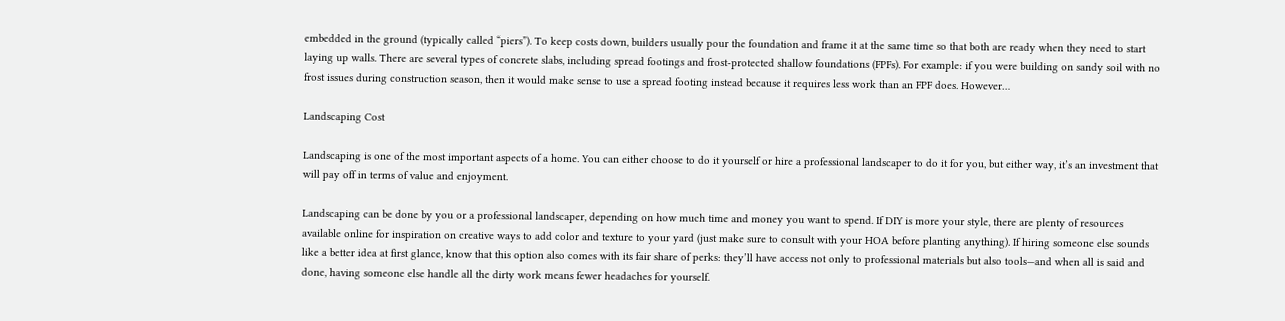embedded in the ground (typically called “piers”). To keep costs down, builders usually pour the foundation and frame it at the same time so that both are ready when they need to start laying up walls. There are several types of concrete slabs, including spread footings and frost-protected shallow foundations (FPFs). For example: if you were building on sandy soil with no frost issues during construction season, then it would make sense to use a spread footing instead because it requires less work than an FPF does. However…

Landscaping Cost

Landscaping is one of the most important aspects of a home. You can either choose to do it yourself or hire a professional landscaper to do it for you, but either way, it’s an investment that will pay off in terms of value and enjoyment.

Landscaping can be done by you or a professional landscaper, depending on how much time and money you want to spend. If DIY is more your style, there are plenty of resources available online for inspiration on creative ways to add color and texture to your yard (just make sure to consult with your HOA before planting anything). If hiring someone else sounds like a better idea at first glance, know that this option also comes with its fair share of perks: they’ll have access not only to professional materials but also tools—and when all is said and done, having someone else handle all the dirty work means fewer headaches for yourself.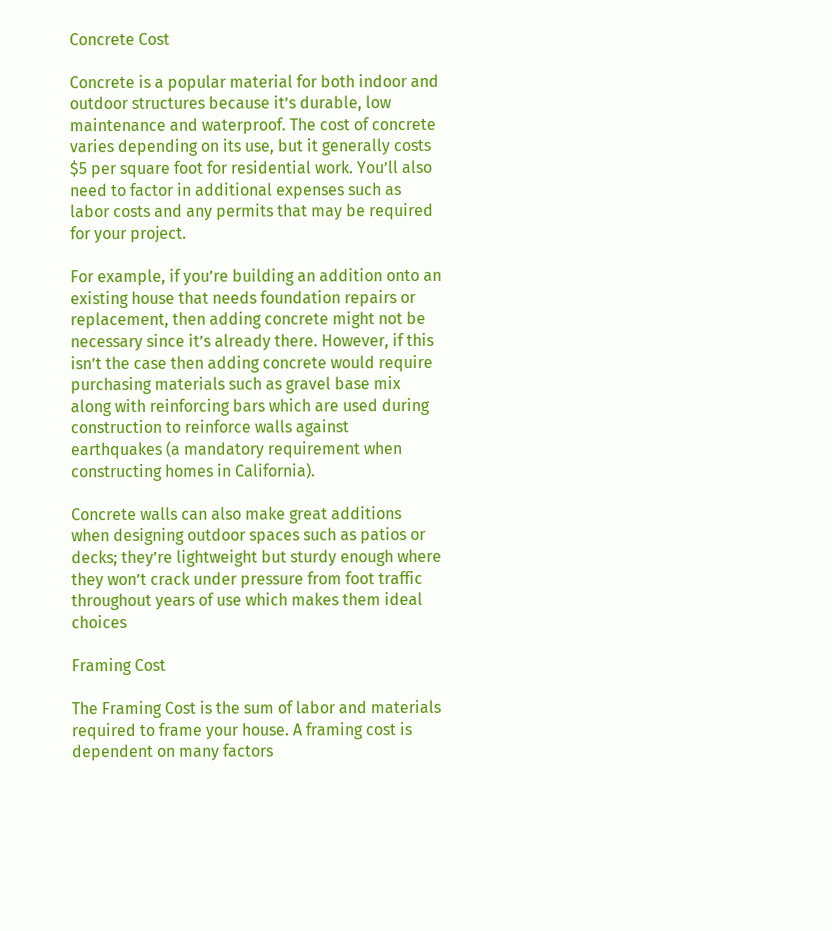Concrete Cost

Concrete is a popular material for both indoor and outdoor structures because it’s durable, low maintenance and waterproof. The cost of concrete varies depending on its use, but it generally costs $5 per square foot for residential work. You’ll also need to factor in additional expenses such as labor costs and any permits that may be required for your project.

For example, if you’re building an addition onto an existing house that needs foundation repairs or replacement, then adding concrete might not be necessary since it’s already there. However, if this isn’t the case then adding concrete would require purchasing materials such as gravel base mix along with reinforcing bars which are used during construction to reinforce walls against earthquakes (a mandatory requirement when constructing homes in California).

Concrete walls can also make great additions when designing outdoor spaces such as patios or decks; they’re lightweight but sturdy enough where they won’t crack under pressure from foot traffic throughout years of use which makes them ideal choices

Framing Cost

The Framing Cost is the sum of labor and materials required to frame your house. A framing cost is dependent on many factors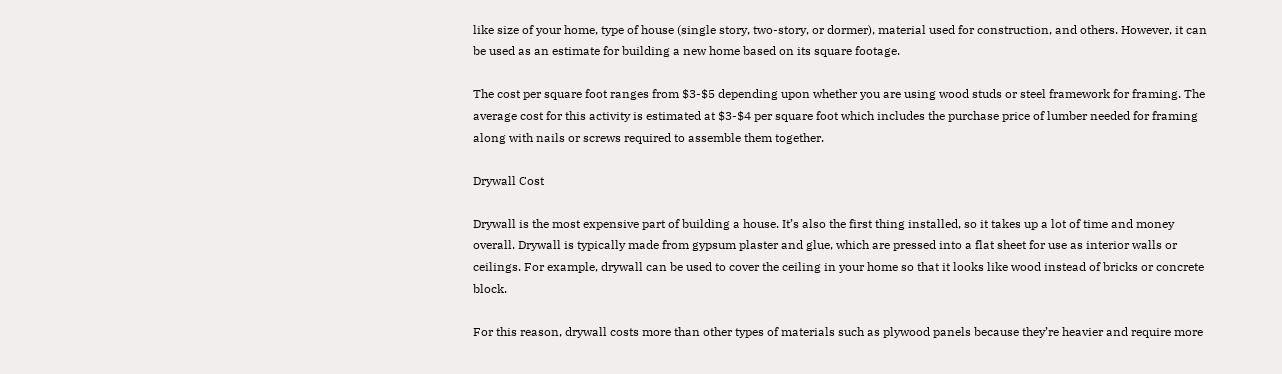like size of your home, type of house (single story, two-story, or dormer), material used for construction, and others. However, it can be used as an estimate for building a new home based on its square footage.

The cost per square foot ranges from $3-$5 depending upon whether you are using wood studs or steel framework for framing. The average cost for this activity is estimated at $3-$4 per square foot which includes the purchase price of lumber needed for framing along with nails or screws required to assemble them together.

Drywall Cost

Drywall is the most expensive part of building a house. It’s also the first thing installed, so it takes up a lot of time and money overall. Drywall is typically made from gypsum plaster and glue, which are pressed into a flat sheet for use as interior walls or ceilings. For example, drywall can be used to cover the ceiling in your home so that it looks like wood instead of bricks or concrete block.

For this reason, drywall costs more than other types of materials such as plywood panels because they’re heavier and require more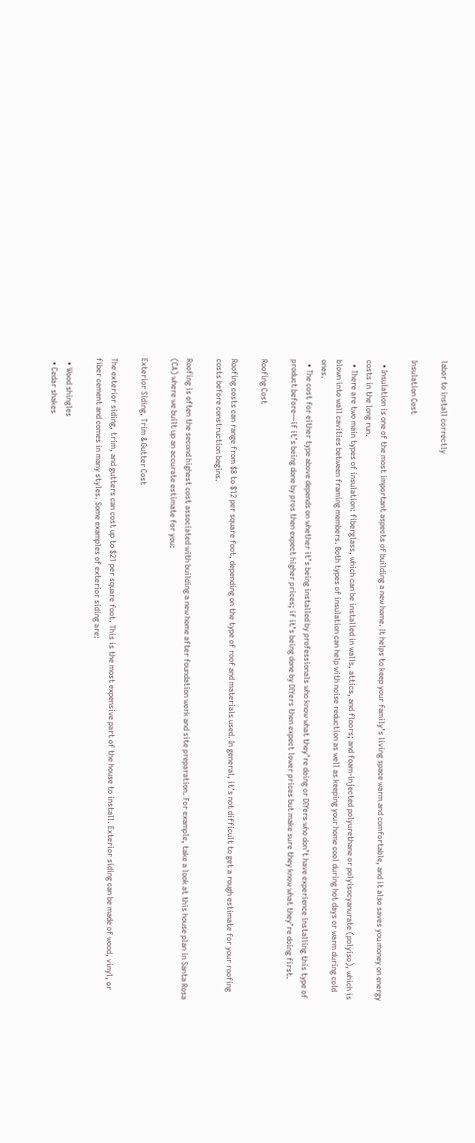labor to install correctly

Insulation Cost

  • Insulation is one of the most important aspects of building a new home. It helps to keep your family’s living space warm and comfortable, and it also saves you money on energy costs in the long run.
  • There are two main types of insulation: fiberglass, which can be installed in walls, attics, and floors; and foam-injected polyurethane or polyisocyanurate (polyiso), which is blown into wall cavities between framing members. Both types of insulation can help with noise reduction as well as keeping your home cool during hot days or warm during cold ones.
  • The cost for either type above depends on whether it’s being installed by professionals who know what they’re doing or DIYers who don’t have experience installing this type of product before—if it’s being done by pros then expect higher prices; if it’s being done by DIYers then expect lower prices but make sure they know what they’re doing first.

Roofing Cost

Roofing costs can range from $8 to $12 per square foot, depending on the type of roof and materials used. In general, it’s not difficult to get a rough estimate for your roofing costs before construction begins.

Roofing is often the second highest cost associated with building a new home after foundation work and site preparation. For example, take a look at this house plan in Santa Rosa (CA) where we built up an accurate estimate for you:

Exterior Siding, Trim & Gutter Cost

The exterior siding, trim, and gutters can cost up to $21 per square foot. This is the most expensive part of the house to install. Exterior siding can be made of wood, vinyl, or fiber cement and comes in many styles. Some examples of exterior siding are:

  • Wood shingles
  • Cedar shakes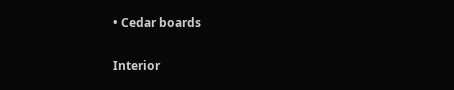• Cedar boards

Interior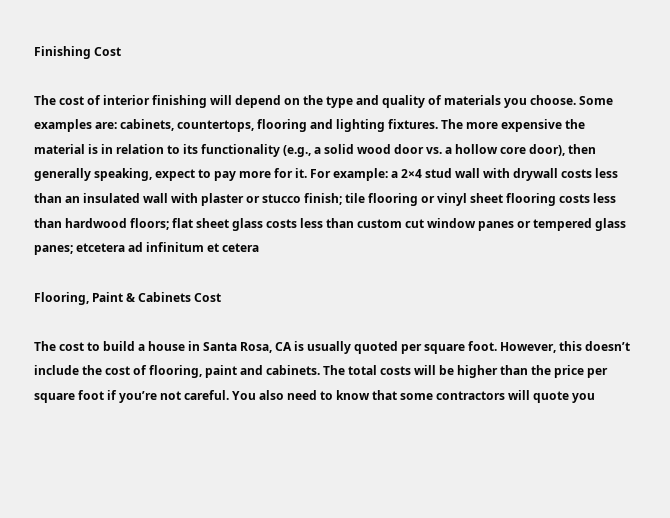Finishing Cost

The cost of interior finishing will depend on the type and quality of materials you choose. Some examples are: cabinets, countertops, flooring and lighting fixtures. The more expensive the material is in relation to its functionality (e.g., a solid wood door vs. a hollow core door), then generally speaking, expect to pay more for it. For example: a 2×4 stud wall with drywall costs less than an insulated wall with plaster or stucco finish; tile flooring or vinyl sheet flooring costs less than hardwood floors; flat sheet glass costs less than custom cut window panes or tempered glass panes; etcetera ad infinitum et cetera

Flooring, Paint & Cabinets Cost

The cost to build a house in Santa Rosa, CA is usually quoted per square foot. However, this doesn’t include the cost of flooring, paint and cabinets. The total costs will be higher than the price per square foot if you’re not careful. You also need to know that some contractors will quote you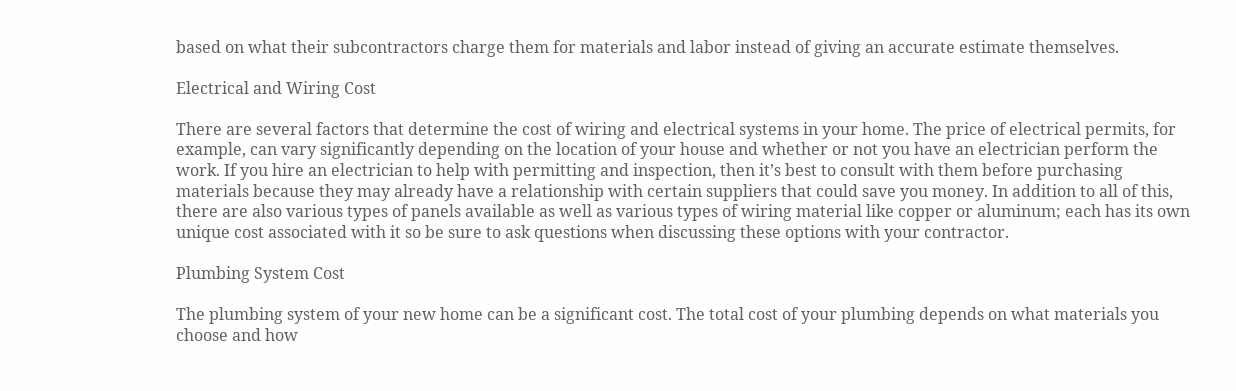based on what their subcontractors charge them for materials and labor instead of giving an accurate estimate themselves.

Electrical and Wiring Cost

There are several factors that determine the cost of wiring and electrical systems in your home. The price of electrical permits, for example, can vary significantly depending on the location of your house and whether or not you have an electrician perform the work. If you hire an electrician to help with permitting and inspection, then it’s best to consult with them before purchasing materials because they may already have a relationship with certain suppliers that could save you money. In addition to all of this, there are also various types of panels available as well as various types of wiring material like copper or aluminum; each has its own unique cost associated with it so be sure to ask questions when discussing these options with your contractor.

Plumbing System Cost

The plumbing system of your new home can be a significant cost. The total cost of your plumbing depends on what materials you choose and how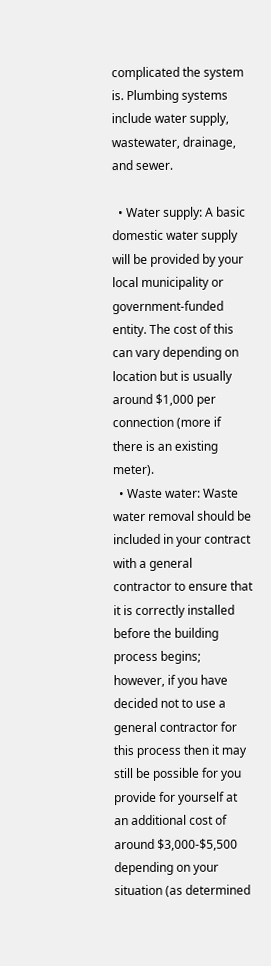complicated the system is. Plumbing systems include water supply, wastewater, drainage, and sewer.

  • Water supply: A basic domestic water supply will be provided by your local municipality or government-funded entity. The cost of this can vary depending on location but is usually around $1,000 per connection (more if there is an existing meter).
  • Waste water: Waste water removal should be included in your contract with a general contractor to ensure that it is correctly installed before the building process begins; however, if you have decided not to use a general contractor for this process then it may still be possible for you provide for yourself at an additional cost of around $3,000-$5,500 depending on your situation (as determined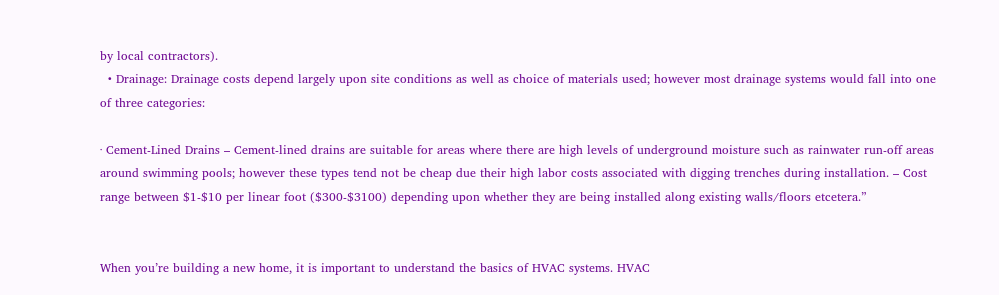by local contractors).
  • Drainage: Drainage costs depend largely upon site conditions as well as choice of materials used; however most drainage systems would fall into one of three categories:

· Cement-Lined Drains – Cement-lined drains are suitable for areas where there are high levels of underground moisture such as rainwater run-off areas around swimming pools; however these types tend not be cheap due their high labor costs associated with digging trenches during installation. – Cost range between $1-$10 per linear foot ($300-$3100) depending upon whether they are being installed along existing walls/floors etcetera.”


When you’re building a new home, it is important to understand the basics of HVAC systems. HVAC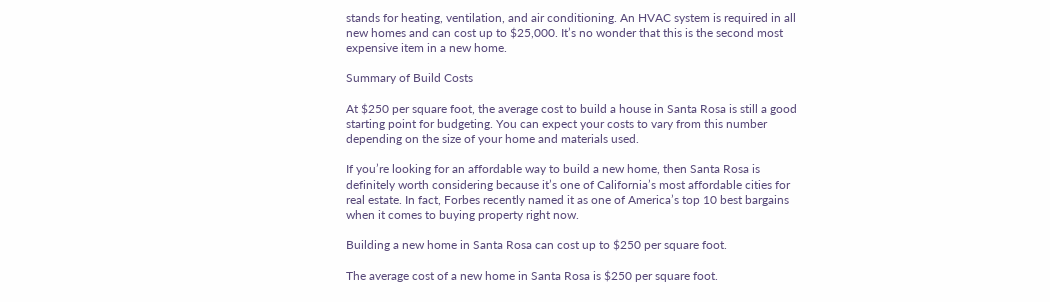stands for heating, ventilation, and air conditioning. An HVAC system is required in all new homes and can cost up to $25,000. It’s no wonder that this is the second most expensive item in a new home.

Summary of Build Costs

At $250 per square foot, the average cost to build a house in Santa Rosa is still a good starting point for budgeting. You can expect your costs to vary from this number depending on the size of your home and materials used.

If you’re looking for an affordable way to build a new home, then Santa Rosa is definitely worth considering because it’s one of California’s most affordable cities for real estate. In fact, Forbes recently named it as one of America’s top 10 best bargains when it comes to buying property right now.

Building a new home in Santa Rosa can cost up to $250 per square foot.

The average cost of a new home in Santa Rosa is $250 per square foot.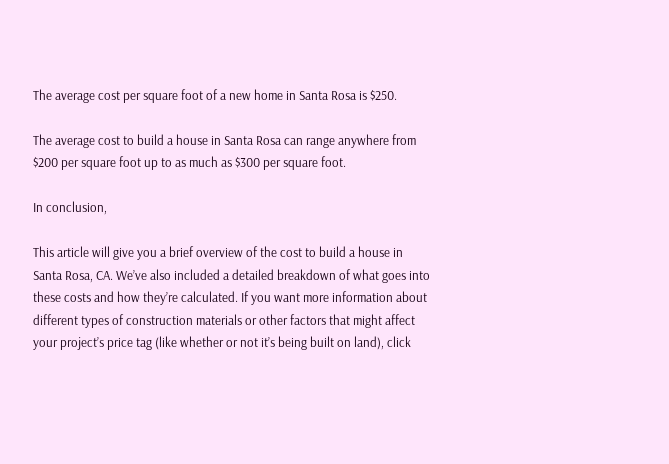The average cost per square foot of a new home in Santa Rosa is $250.

The average cost to build a house in Santa Rosa can range anywhere from $200 per square foot up to as much as $300 per square foot.

In conclusion,

This article will give you a brief overview of the cost to build a house in Santa Rosa, CA. We’ve also included a detailed breakdown of what goes into these costs and how they’re calculated. If you want more information about different types of construction materials or other factors that might affect your project’s price tag (like whether or not it’s being built on land), click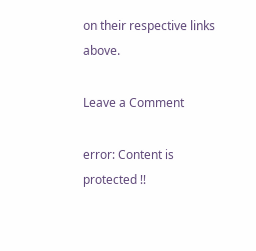on their respective links above.

Leave a Comment

error: Content is protected !!